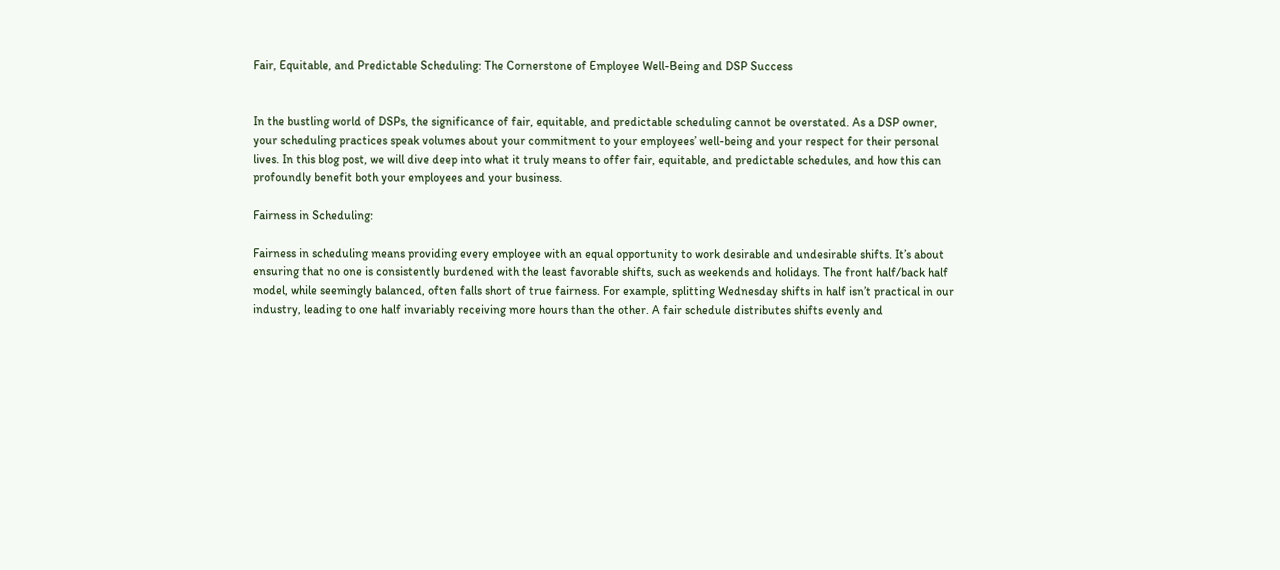Fair, Equitable, and Predictable Scheduling: The Cornerstone of Employee Well-Being and DSP Success


In the bustling world of DSPs, the significance of fair, equitable, and predictable scheduling cannot be overstated. As a DSP owner, your scheduling practices speak volumes about your commitment to your employees’ well-being and your respect for their personal lives. In this blog post, we will dive deep into what it truly means to offer fair, equitable, and predictable schedules, and how this can profoundly benefit both your employees and your business.

Fairness in Scheduling:

Fairness in scheduling means providing every employee with an equal opportunity to work desirable and undesirable shifts. It’s about ensuring that no one is consistently burdened with the least favorable shifts, such as weekends and holidays. The front half/back half model, while seemingly balanced, often falls short of true fairness. For example, splitting Wednesday shifts in half isn’t practical in our industry, leading to one half invariably receiving more hours than the other. A fair schedule distributes shifts evenly and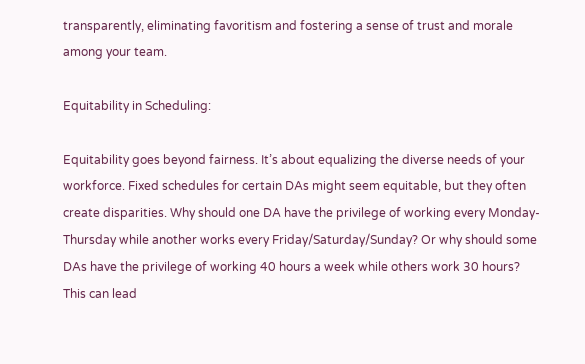transparently, eliminating favoritism and fostering a sense of trust and morale among your team.

Equitability in Scheduling:

Equitability goes beyond fairness. It’s about equalizing the diverse needs of your workforce. Fixed schedules for certain DAs might seem equitable, but they often create disparities. Why should one DA have the privilege of working every Monday-Thursday while another works every Friday/Saturday/Sunday? Or why should some DAs have the privilege of working 40 hours a week while others work 30 hours? This can lead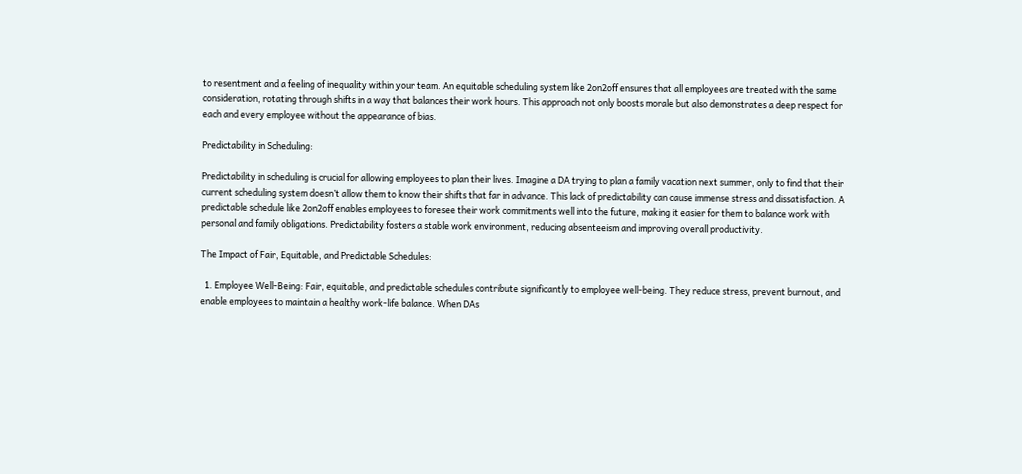to resentment and a feeling of inequality within your team. An equitable scheduling system like 2on2off ensures that all employees are treated with the same consideration, rotating through shifts in a way that balances their work hours. This approach not only boosts morale but also demonstrates a deep respect for each and every employee without the appearance of bias.

Predictability in Scheduling:

Predictability in scheduling is crucial for allowing employees to plan their lives. Imagine a DA trying to plan a family vacation next summer, only to find that their current scheduling system doesn’t allow them to know their shifts that far in advance. This lack of predictability can cause immense stress and dissatisfaction. A predictable schedule like 2on2off enables employees to foresee their work commitments well into the future, making it easier for them to balance work with personal and family obligations. Predictability fosters a stable work environment, reducing absenteeism and improving overall productivity.

The Impact of Fair, Equitable, and Predictable Schedules:

  1. Employee Well-Being: Fair, equitable, and predictable schedules contribute significantly to employee well-being. They reduce stress, prevent burnout, and enable employees to maintain a healthy work-life balance. When DAs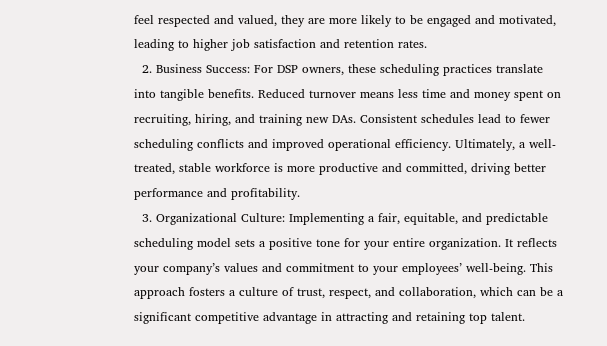feel respected and valued, they are more likely to be engaged and motivated, leading to higher job satisfaction and retention rates.
  2. Business Success: For DSP owners, these scheduling practices translate into tangible benefits. Reduced turnover means less time and money spent on recruiting, hiring, and training new DAs. Consistent schedules lead to fewer scheduling conflicts and improved operational efficiency. Ultimately, a well-treated, stable workforce is more productive and committed, driving better performance and profitability.
  3. Organizational Culture: Implementing a fair, equitable, and predictable scheduling model sets a positive tone for your entire organization. It reflects your company’s values and commitment to your employees’ well-being. This approach fosters a culture of trust, respect, and collaboration, which can be a significant competitive advantage in attracting and retaining top talent.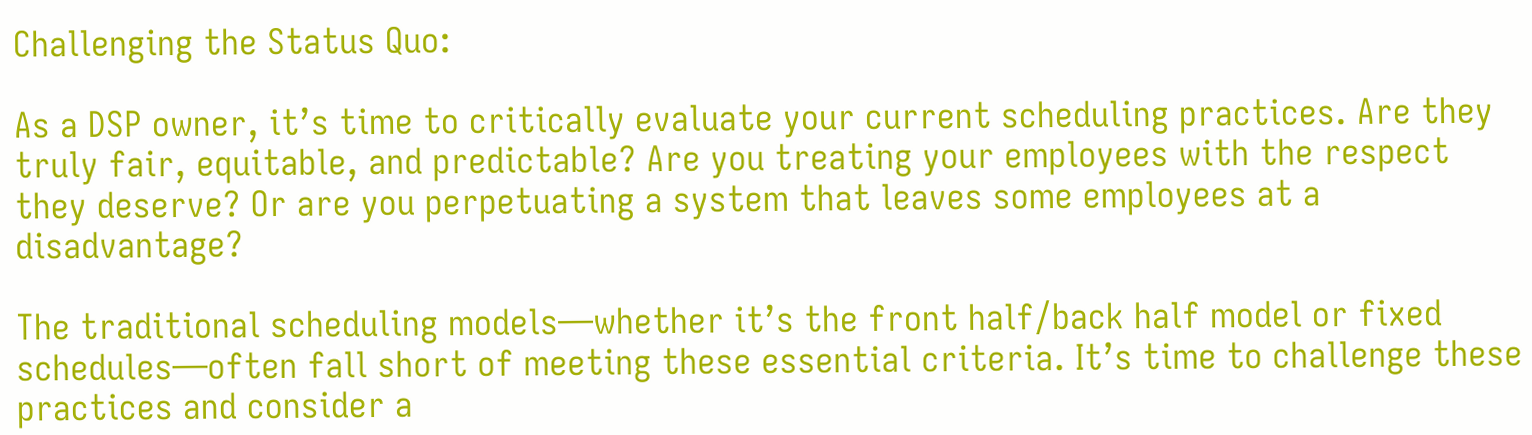Challenging the Status Quo:

As a DSP owner, it’s time to critically evaluate your current scheduling practices. Are they truly fair, equitable, and predictable? Are you treating your employees with the respect they deserve? Or are you perpetuating a system that leaves some employees at a disadvantage?

The traditional scheduling models—whether it’s the front half/back half model or fixed schedules—often fall short of meeting these essential criteria. It’s time to challenge these practices and consider a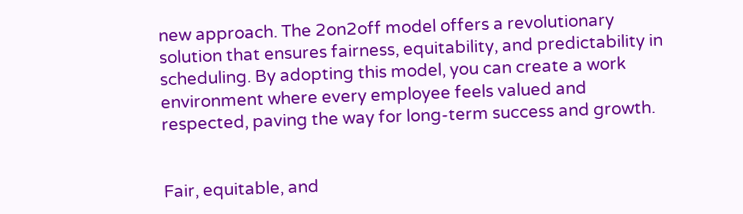new approach. The 2on2off model offers a revolutionary solution that ensures fairness, equitability, and predictability in scheduling. By adopting this model, you can create a work environment where every employee feels valued and respected, paving the way for long-term success and growth.


Fair, equitable, and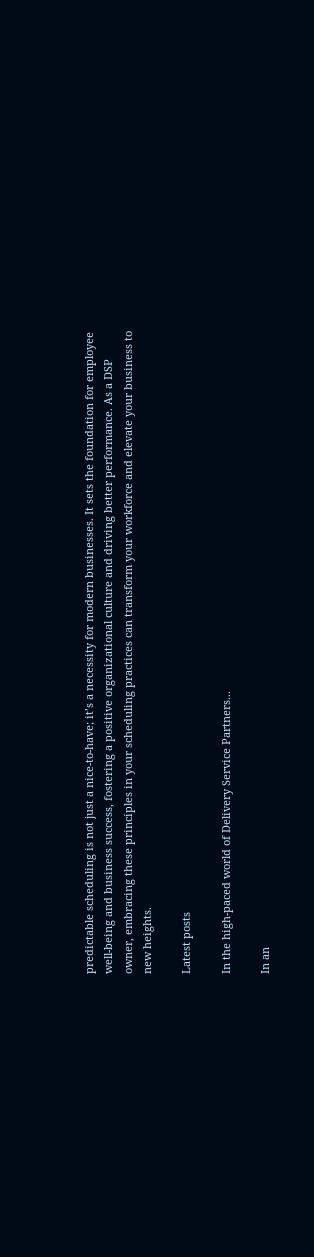predictable scheduling is not just a nice-to-have; it’s a necessity for modern businesses. It sets the foundation for employee well-being and business success, fostering a positive organizational culture and driving better performance. As a DSP owner, embracing these principles in your scheduling practices can transform your workforce and elevate your business to new heights.

Latest posts

In the high-paced world of Delivery Service Partners...

In an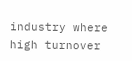industry where high turnover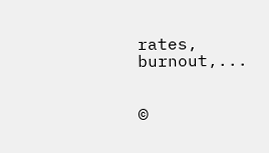rates, burnout,...


©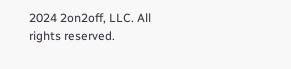2024 2on2off, LLC. All rights reserved.